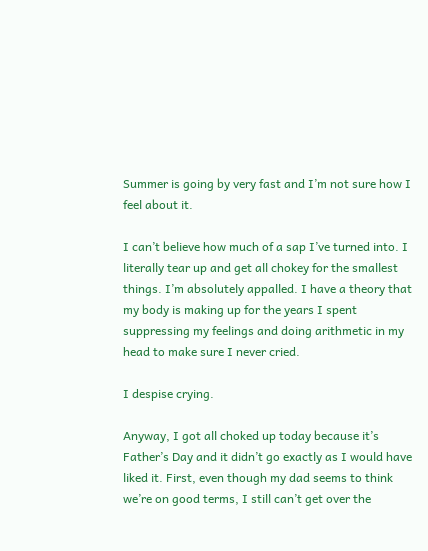Summer is going by very fast and I’m not sure how I feel about it.

I can’t believe how much of a sap I’ve turned into. I literally tear up and get all chokey for the smallest things. I’m absolutely appalled. I have a theory that my body is making up for the years I spent suppressing my feelings and doing arithmetic in my head to make sure I never cried.

I despise crying.

Anyway, I got all choked up today because it’s Father’s Day and it didn’t go exactly as I would have liked it. First, even though my dad seems to think we’re on good terms, I still can’t get over the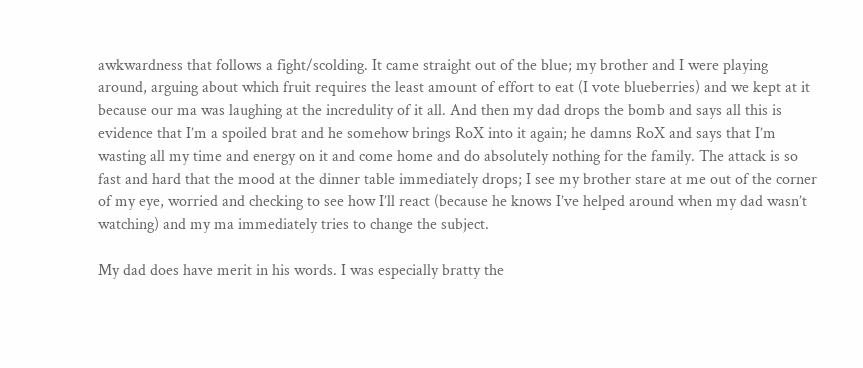awkwardness that follows a fight/scolding. It came straight out of the blue; my brother and I were playing around, arguing about which fruit requires the least amount of effort to eat (I vote blueberries) and we kept at it because our ma was laughing at the incredulity of it all. And then my dad drops the bomb and says all this is evidence that I’m a spoiled brat and he somehow brings RoX into it again; he damns RoX and says that I’m wasting all my time and energy on it and come home and do absolutely nothing for the family. The attack is so fast and hard that the mood at the dinner table immediately drops; I see my brother stare at me out of the corner of my eye, worried and checking to see how I’ll react (because he knows I’ve helped around when my dad wasn’t watching) and my ma immediately tries to change the subject.

My dad does have merit in his words. I was especially bratty the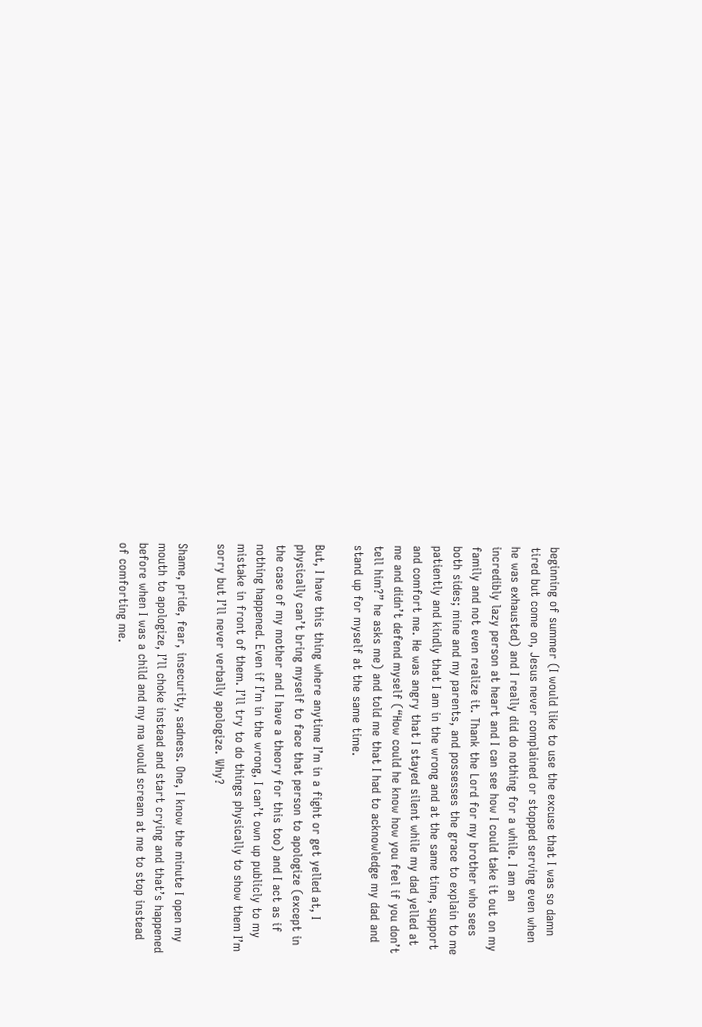beginning of summer (I would like to use the excuse that I was so damn tired but come on, Jesus never complained or stopped serving even when he was exhausted) and I really did do nothing for a while. I am an incredibly lazy person at heart and I can see how I could take it out on my family and not even realize it. Thank the Lord for my brother who sees both sides; mine and my parents, and possesses the grace to explain to me patiently and kindly that I am in the wrong and at the same time, support and comfort me. He was angry that I stayed silent while my dad yelled at me and didn’t defend myself (“How could he know how you feel if you don’t tell him?” he asks me) and told me that I had to acknowledge my dad and stand up for myself at the same time.

But, I have this thing where anytime I’m in a fight or get yelled at, I physically can’t bring myself to face that person to apologize (except in the case of my mother and I have a theory for this too) and I act as if nothing happened. Even if I’m in the wrong, I can’t own up publicly to my mistake in front of them. I’ll try to do things physically to show them I’m sorry but I’ll never verbally apologize. Why?

Shame, pride, fear, insecurity, sadness. One, I know the minute I open my mouth to apologize, I’ll choke instead and start crying and that’s happened before when I was a child and my ma would scream at me to stop instead of comforting me.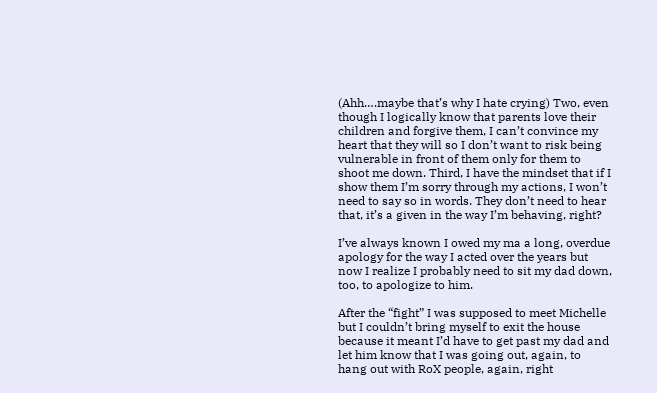(Ahh….maybe that’s why I hate crying) Two, even though I logically know that parents love their children and forgive them, I can’t convince my heart that they will so I don’t want to risk being vulnerable in front of them only for them to shoot me down. Third, I have the mindset that if I show them I’m sorry through my actions, I won’t need to say so in words. They don’t need to hear that, it’s a given in the way I’m behaving, right?

I’ve always known I owed my ma a long, overdue apology for the way I acted over the years but now I realize I probably need to sit my dad down, too, to apologize to him.

After the “fight” I was supposed to meet Michelle but I couldn’t bring myself to exit the house because it meant I’d have to get past my dad and let him know that I was going out, again, to hang out with RoX people, again, right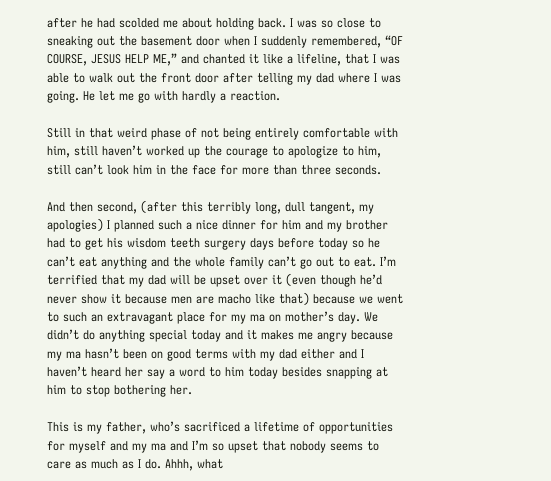after he had scolded me about holding back. I was so close to sneaking out the basement door when I suddenly remembered, “OF COURSE, JESUS HELP ME,” and chanted it like a lifeline, that I was able to walk out the front door after telling my dad where I was going. He let me go with hardly a reaction.

Still in that weird phase of not being entirely comfortable with him, still haven’t worked up the courage to apologize to him, still can’t look him in the face for more than three seconds.

And then second, (after this terribly long, dull tangent, my apologies) I planned such a nice dinner for him and my brother had to get his wisdom teeth surgery days before today so he can’t eat anything and the whole family can’t go out to eat. I’m terrified that my dad will be upset over it (even though he’d never show it because men are macho like that) because we went to such an extravagant place for my ma on mother’s day. We didn’t do anything special today and it makes me angry because my ma hasn’t been on good terms with my dad either and I haven’t heard her say a word to him today besides snapping at him to stop bothering her.

This is my father, who’s sacrificed a lifetime of opportunities for myself and my ma and I’m so upset that nobody seems to care as much as I do. Ahhh, what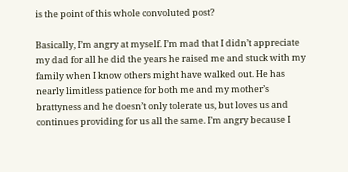is the point of this whole convoluted post?

Basically, I’m angry at myself. I’m mad that I didn’t appreciate my dad for all he did the years he raised me and stuck with my family when I know others might have walked out. He has nearly limitless patience for both me and my mother’s brattyness and he doesn’t only tolerate us, but loves us and continues providing for us all the same. I’m angry because I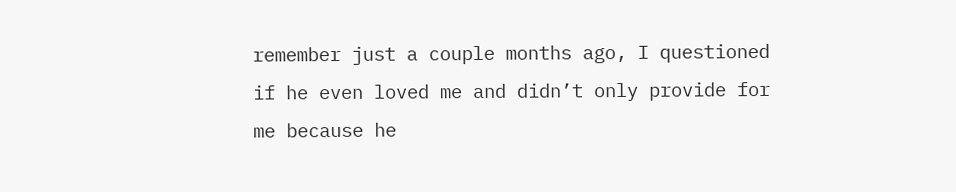remember just a couple months ago, I questioned if he even loved me and didn’t only provide for me because he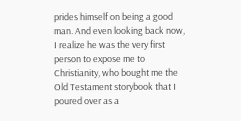prides himself on being a good man. And even looking back now, I realize he was the very first person to expose me to Christianity, who bought me the Old Testament storybook that I poured over as a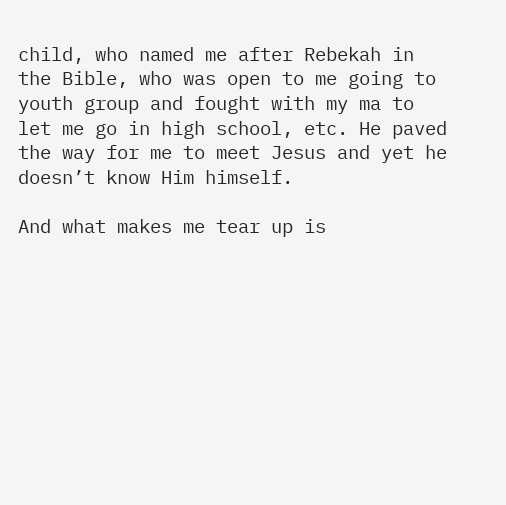child, who named me after Rebekah in the Bible, who was open to me going to youth group and fought with my ma to let me go in high school, etc. He paved the way for me to meet Jesus and yet he doesn’t know Him himself.

And what makes me tear up is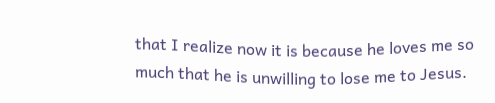that I realize now it is because he loves me so much that he is unwilling to lose me to Jesus.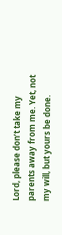Lord, please don’t take my parents away from me. Yet, not my will, but yours be done.